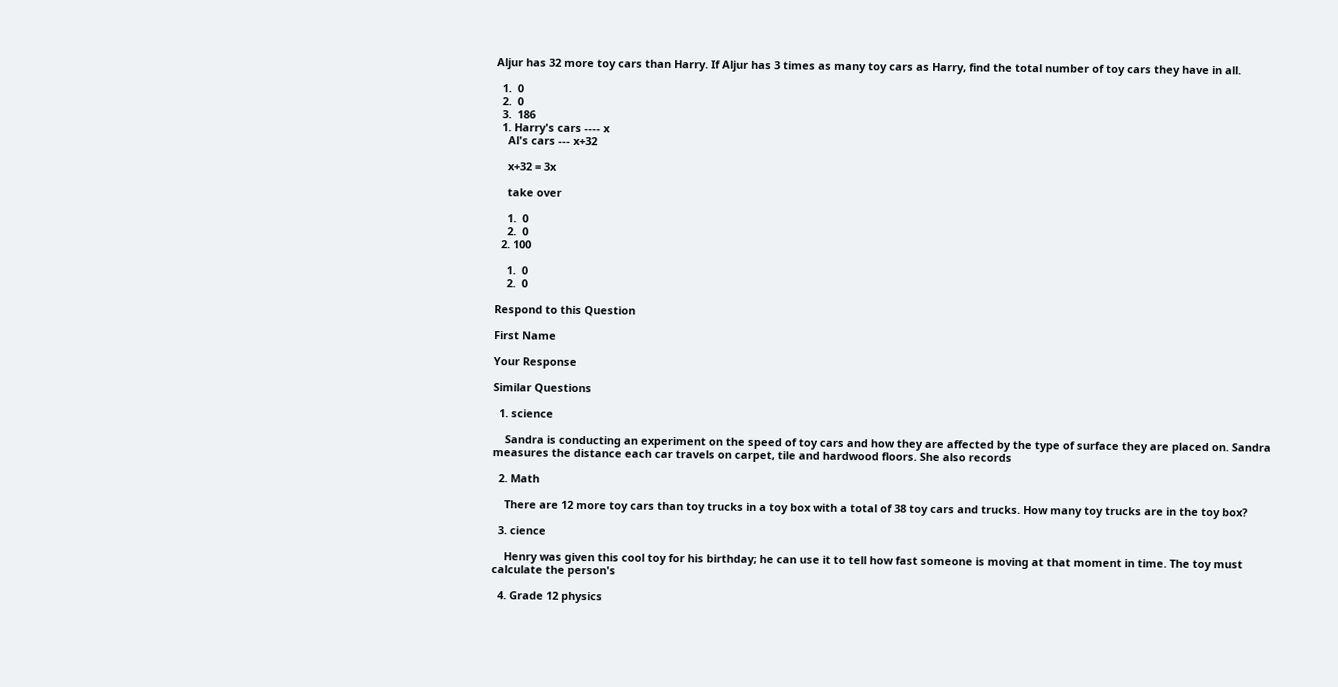Aljur has 32 more toy cars than Harry. If Aljur has 3 times as many toy cars as Harry, find the total number of toy cars they have in all.

  1.  0
  2.  0
  3.  186
  1. Harry's cars ---- x
    Al's cars --- x+32

    x+32 = 3x

    take over

    1.  0
    2.  0
  2. 100

    1.  0
    2.  0

Respond to this Question

First Name

Your Response

Similar Questions

  1. science

    Sandra is conducting an experiment on the speed of toy cars and how they are affected by the type of surface they are placed on. Sandra measures the distance each car travels on carpet, tile and hardwood floors. She also records

  2. Math

    There are 12 more toy cars than toy trucks in a toy box with a total of 38 toy cars and trucks. How many toy trucks are in the toy box?

  3. cience

    Henry was given this cool toy for his birthday; he can use it to tell how fast someone is moving at that moment in time. The toy must calculate the person's

  4. Grade 12 physics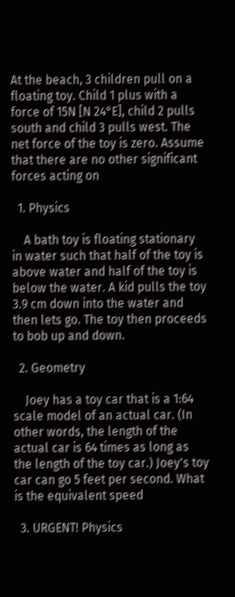At the beach, 3 children pull on a floating toy. Child 1 plus with a force of 15N [N 24°E], child 2 pulls south and child 3 pulls west. The net force of the toy is zero. Assume that there are no other significant forces acting on

  1. Physics

    A bath toy is floating stationary in water such that half of the toy is above water and half of the toy is below the water. A kid pulls the toy 3.9 cm down into the water and then lets go. The toy then proceeds to bob up and down.

  2. Geometry

    Joey has a toy car that is a 1:64 scale model of an actual car. (In other words, the length of the actual car is 64 times as long as the length of the toy car.) Joey's toy car can go 5 feet per second. What is the equivalent speed

  3. URGENT! Physics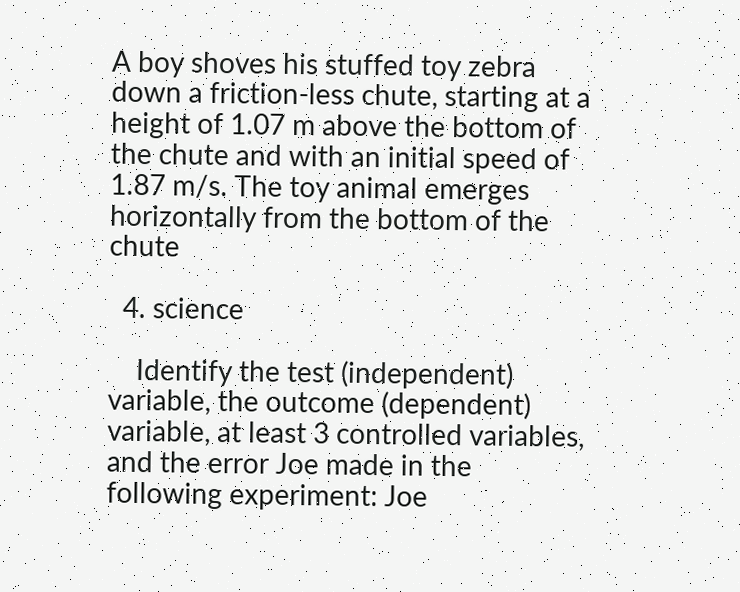A boy shoves his stuffed toy zebra down a friction-less chute, starting at a height of 1.07 m above the bottom of the chute and with an initial speed of 1.87 m/s. The toy animal emerges horizontally from the bottom of the chute

  4. science

    Identify the test (independent) variable, the outcome (dependent) variable, at least 3 controlled variables, and the error Joe made in the following experiment: Joe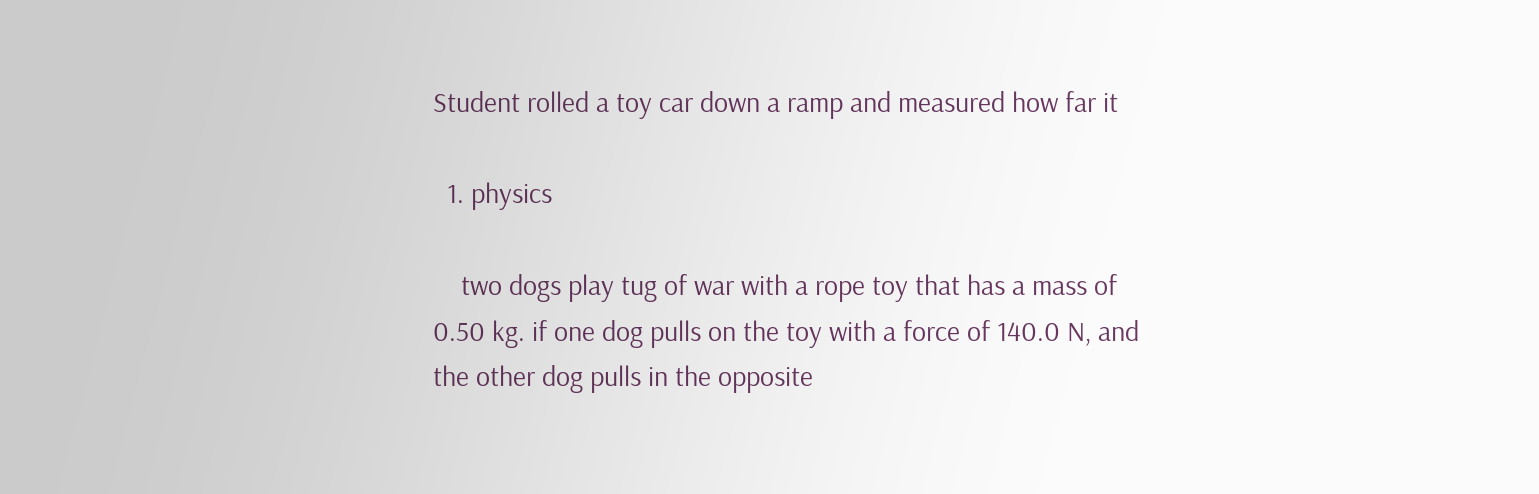Student rolled a toy car down a ramp and measured how far it

  1. physics

    two dogs play tug of war with a rope toy that has a mass of 0.50 kg. if one dog pulls on the toy with a force of 140.0 N, and the other dog pulls in the opposite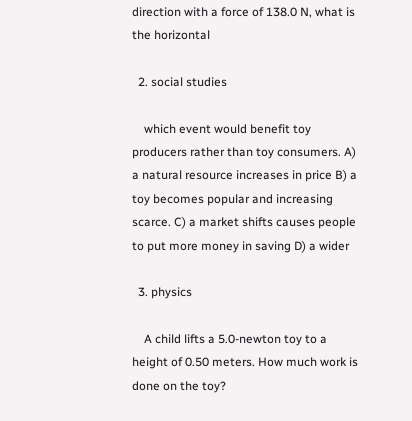direction with a force of 138.0 N, what is the horizontal

  2. social studies

    which event would benefit toy producers rather than toy consumers. A) a natural resource increases in price B) a toy becomes popular and increasing scarce. C) a market shifts causes people to put more money in saving D) a wider

  3. physics

    A child lifts a 5.0-newton toy to a height of 0.50 meters. How much work is done on the toy?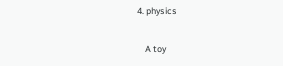4. physics

    A toy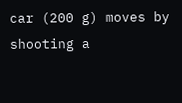car (200 g) moves by shooting a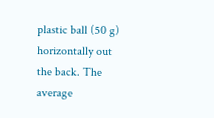plastic ball (50 g) horizontally out the back. The average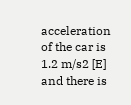acceleration of the car is 1.2 m/s2 [E] and there is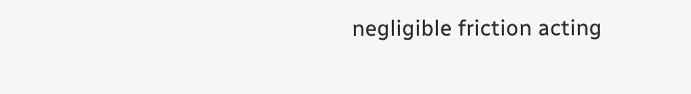negligible friction acting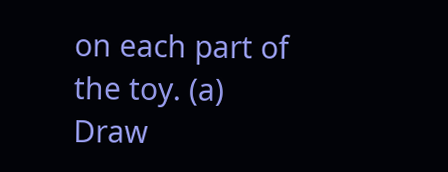on each part of the toy. (a) Draw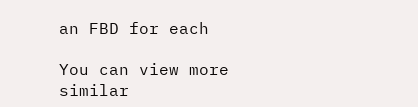an FBD for each

You can view more similar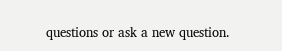questions or ask a new question.